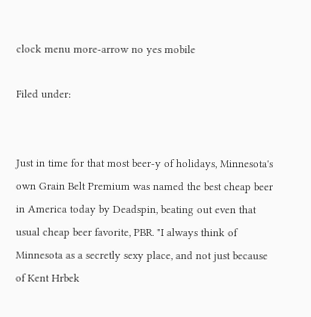clock menu more-arrow no yes mobile

Filed under:


Just in time for that most beer-y of holidays, Minnesota's own Grain Belt Premium was named the best cheap beer in America today by Deadspin, beating out even that usual cheap beer favorite, PBR. "I always think of Minnesota as a secretly sexy place, and not just because of Kent Hrbek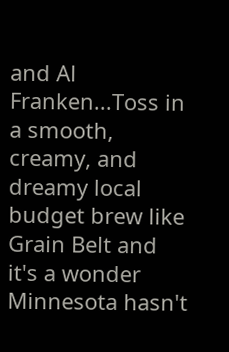and Al Franken...Toss in a smooth, creamy, and dreamy local budget brew like Grain Belt and it's a wonder Minnesota hasn't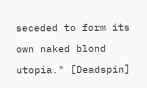seceded to form its own naked blond utopia." [Deadspin]